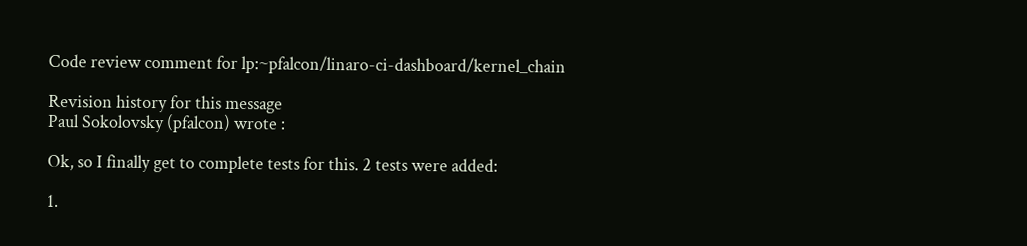Code review comment for lp:~pfalcon/linaro-ci-dashboard/kernel_chain

Revision history for this message
Paul Sokolovsky (pfalcon) wrote :

Ok, so I finally get to complete tests for this. 2 tests were added:

1.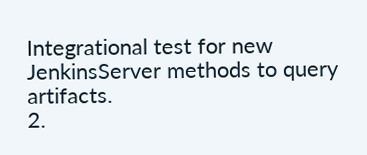Integrational test for new JenkinsServer methods to query artifacts.
2.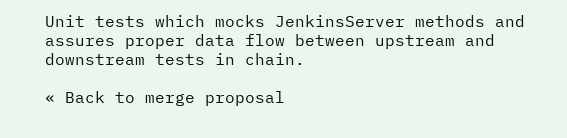Unit tests which mocks JenkinsServer methods and assures proper data flow between upstream and downstream tests in chain.

« Back to merge proposal